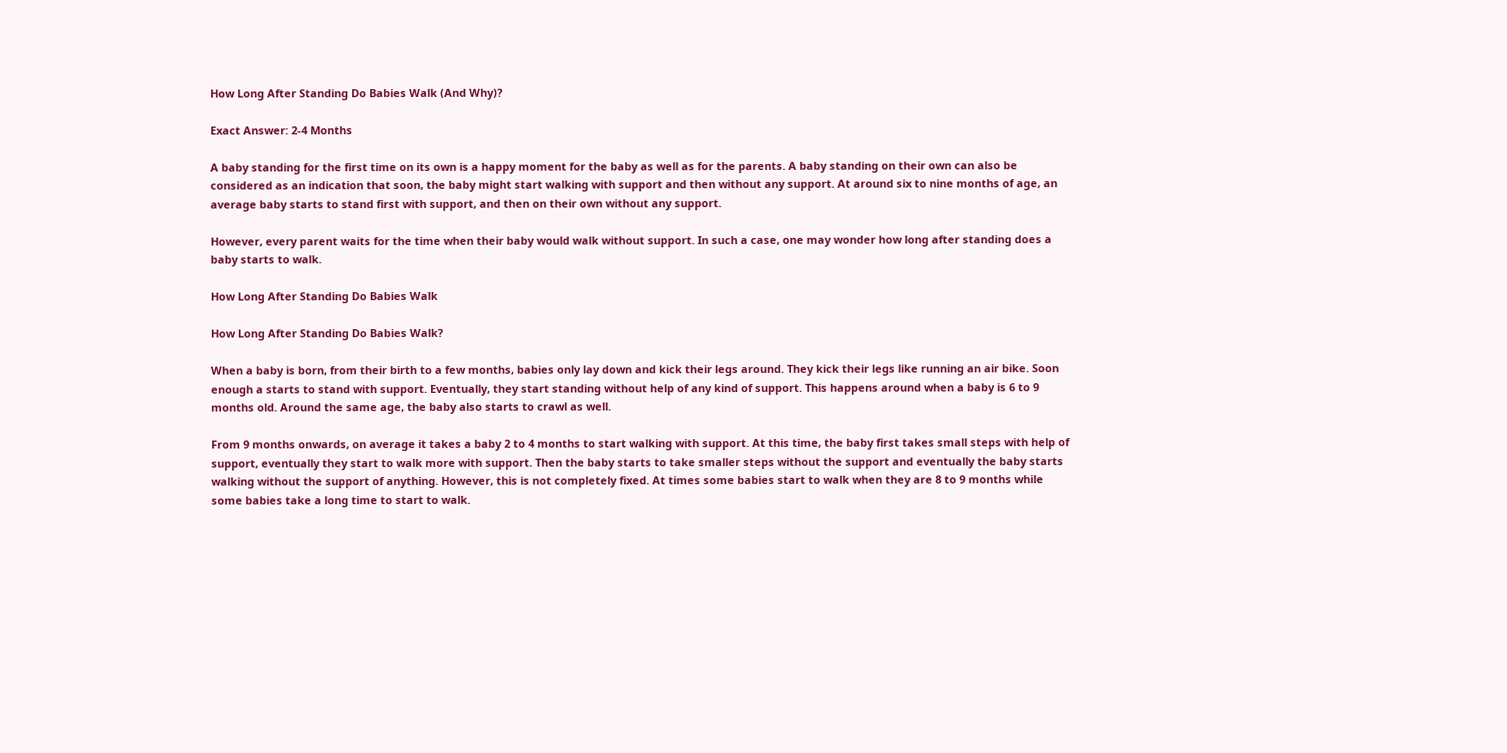How Long After Standing Do Babies Walk (And Why)?

Exact Answer: 2-4 Months

A baby standing for the first time on its own is a happy moment for the baby as well as for the parents. A baby standing on their own can also be considered as an indication that soon, the baby might start walking with support and then without any support. At around six to nine months of age, an average baby starts to stand first with support, and then on their own without any support.

However, every parent waits for the time when their baby would walk without support. In such a case, one may wonder how long after standing does a baby starts to walk.

How Long After Standing Do Babies Walk

How Long After Standing Do Babies Walk?

When a baby is born, from their birth to a few months, babies only lay down and kick their legs around. They kick their legs like running an air bike. Soon enough a starts to stand with support. Eventually, they start standing without help of any kind of support. This happens around when a baby is 6 to 9 months old. Around the same age, the baby also starts to crawl as well.

From 9 months onwards, on average it takes a baby 2 to 4 months to start walking with support. At this time, the baby first takes small steps with help of support, eventually they start to walk more with support. Then the baby starts to take smaller steps without the support and eventually the baby starts walking without the support of anything. However, this is not completely fixed. At times some babies start to walk when they are 8 to 9 months while some babies take a long time to start to walk.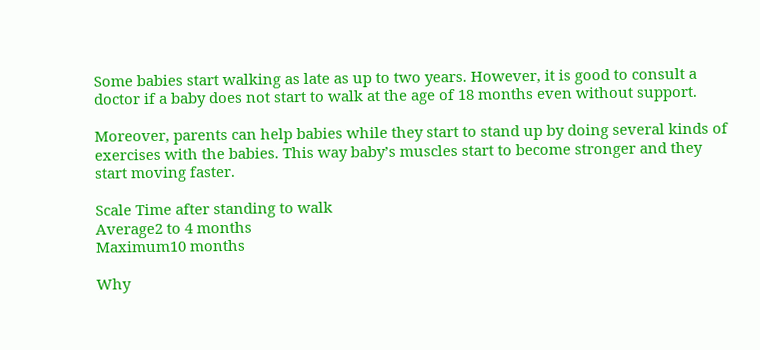Some babies start walking as late as up to two years. However, it is good to consult a doctor if a baby does not start to walk at the age of 18 months even without support.

Moreover, parents can help babies while they start to stand up by doing several kinds of exercises with the babies. This way baby’s muscles start to become stronger and they start moving faster.

Scale Time after standing to walk
Average2 to 4 months
Maximum10 months

Why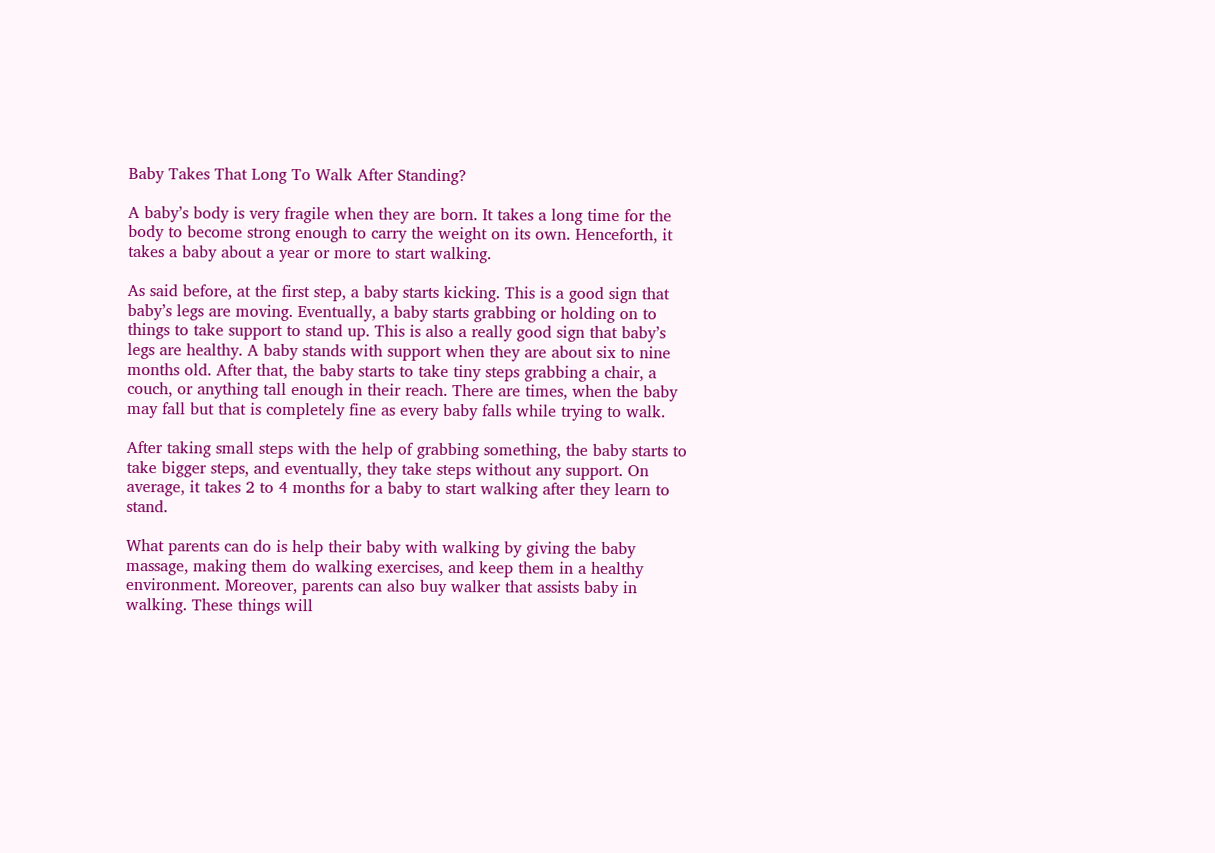Baby Takes That Long To Walk After Standing?

A baby’s body is very fragile when they are born. It takes a long time for the body to become strong enough to carry the weight on its own. Henceforth, it takes a baby about a year or more to start walking.

As said before, at the first step, a baby starts kicking. This is a good sign that baby’s legs are moving. Eventually, a baby starts grabbing or holding on to things to take support to stand up. This is also a really good sign that baby’s legs are healthy. A baby stands with support when they are about six to nine months old. After that, the baby starts to take tiny steps grabbing a chair, a couch, or anything tall enough in their reach. There are times, when the baby may fall but that is completely fine as every baby falls while trying to walk.

After taking small steps with the help of grabbing something, the baby starts to take bigger steps, and eventually, they take steps without any support. On average, it takes 2 to 4 months for a baby to start walking after they learn to stand.

What parents can do is help their baby with walking by giving the baby massage, making them do walking exercises, and keep them in a healthy environment. Moreover, parents can also buy walker that assists baby in walking. These things will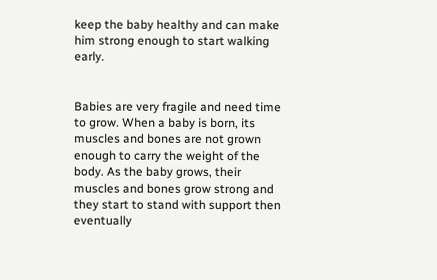keep the baby healthy and can make him strong enough to start walking early.


Babies are very fragile and need time to grow. When a baby is born, its muscles and bones are not grown enough to carry the weight of the body. As the baby grows, their muscles and bones grow strong and they start to stand with support then eventually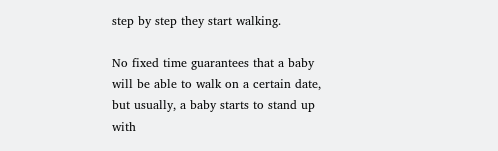step by step they start walking.

No fixed time guarantees that a baby will be able to walk on a certain date, but usually, a baby starts to stand up with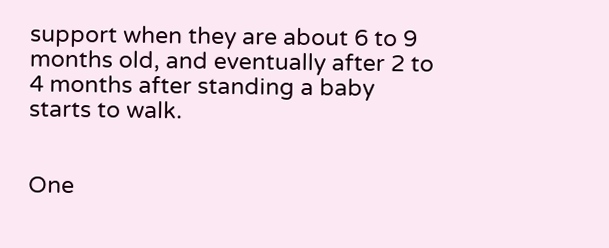support when they are about 6 to 9 months old, and eventually after 2 to 4 months after standing a baby starts to walk.


One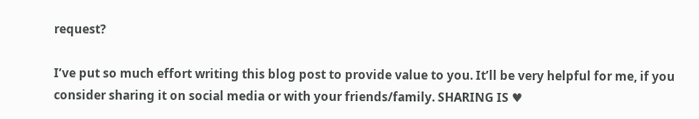request?

I’ve put so much effort writing this blog post to provide value to you. It’ll be very helpful for me, if you consider sharing it on social media or with your friends/family. SHARING IS ♥